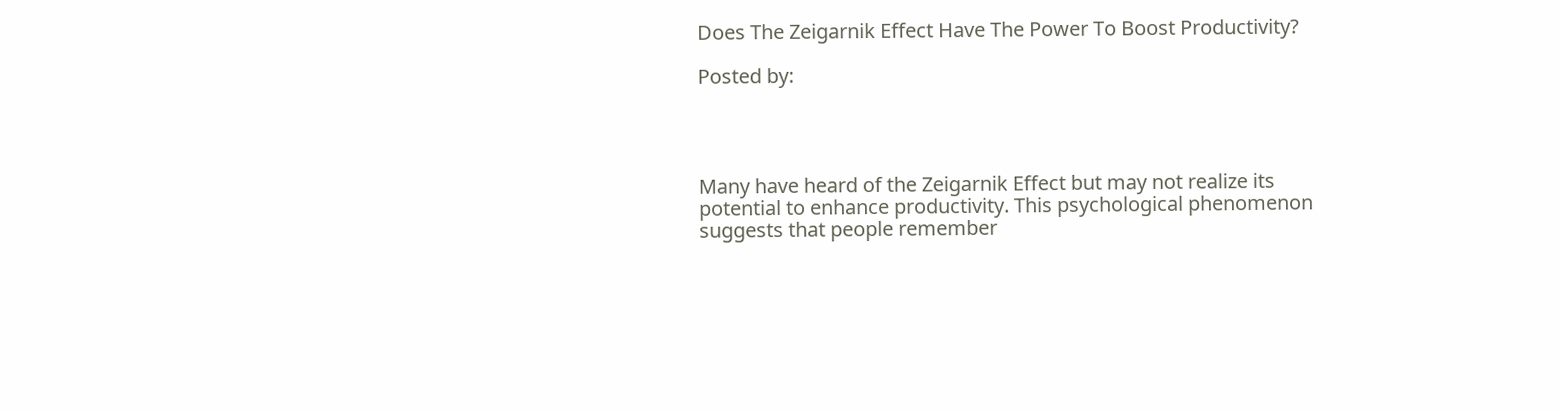Does The Zeigarnik Effect Have The Power To Boost Productivity?

Posted by:




Many have heard of the Zeigarnik Effect but may not realize its potential to enhance productivity. This psychological phenomenon suggests that people remember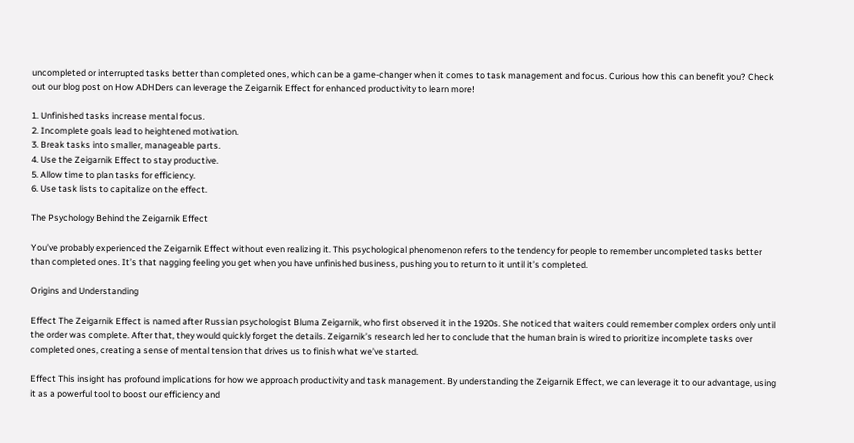uncompleted or interrupted tasks better than completed ones, which can be a game-changer when it comes to task management and focus. Curious how this can benefit you? Check out our blog post on How ADHDers can leverage the Zeigarnik Effect for enhanced productivity to learn more!

1. Unfinished tasks increase mental focus.
2. Incomplete goals lead to heightened motivation.
3. Break tasks into smaller, manageable parts.
4. Use the Zeigarnik Effect to stay productive.
5. Allow time to plan tasks for efficiency.
6. Use task lists to capitalize on the effect.

The Psychology Behind the Zeigarnik Effect

You’ve probably experienced the Zeigarnik Effect without even realizing it. This psychological phenomenon refers to the tendency for people to remember uncompleted tasks better than completed ones. It’s that nagging feeling you get when you have unfinished business, pushing you to return to it until it’s completed.

Origins and Understanding

Effect The Zeigarnik Effect is named after Russian psychologist Bluma Zeigarnik, who first observed it in the 1920s. She noticed that waiters could remember complex orders only until the order was complete. After that, they would quickly forget the details. Zeigarnik’s research led her to conclude that the human brain is wired to prioritize incomplete tasks over completed ones, creating a sense of mental tension that drives us to finish what we’ve started.

Effect This insight has profound implications for how we approach productivity and task management. By understanding the Zeigarnik Effect, we can leverage it to our advantage, using it as a powerful tool to boost our efficiency and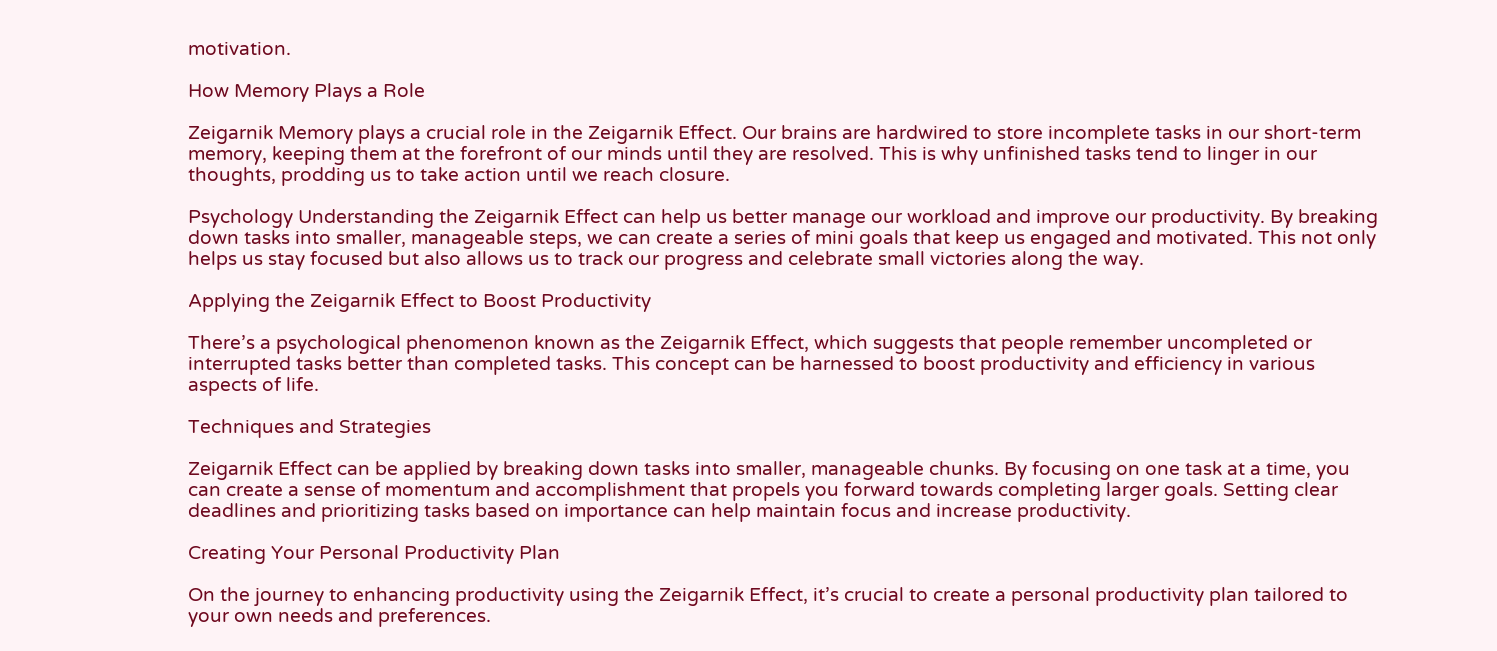motivation.

How Memory Plays a Role

Zeigarnik Memory plays a crucial role in the Zeigarnik Effect. Our brains are hardwired to store incomplete tasks in our short-term memory, keeping them at the forefront of our minds until they are resolved. This is why unfinished tasks tend to linger in our thoughts, prodding us to take action until we reach closure.

Psychology Understanding the Zeigarnik Effect can help us better manage our workload and improve our productivity. By breaking down tasks into smaller, manageable steps, we can create a series of mini goals that keep us engaged and motivated. This not only helps us stay focused but also allows us to track our progress and celebrate small victories along the way.

Applying the Zeigarnik Effect to Boost Productivity

There’s a psychological phenomenon known as the Zeigarnik Effect, which suggests that people remember uncompleted or interrupted tasks better than completed tasks. This concept can be harnessed to boost productivity and efficiency in various aspects of life.

Techniques and Strategies

Zeigarnik Effect can be applied by breaking down tasks into smaller, manageable chunks. By focusing on one task at a time, you can create a sense of momentum and accomplishment that propels you forward towards completing larger goals. Setting clear deadlines and prioritizing tasks based on importance can help maintain focus and increase productivity.

Creating Your Personal Productivity Plan

On the journey to enhancing productivity using the Zeigarnik Effect, it’s crucial to create a personal productivity plan tailored to your own needs and preferences.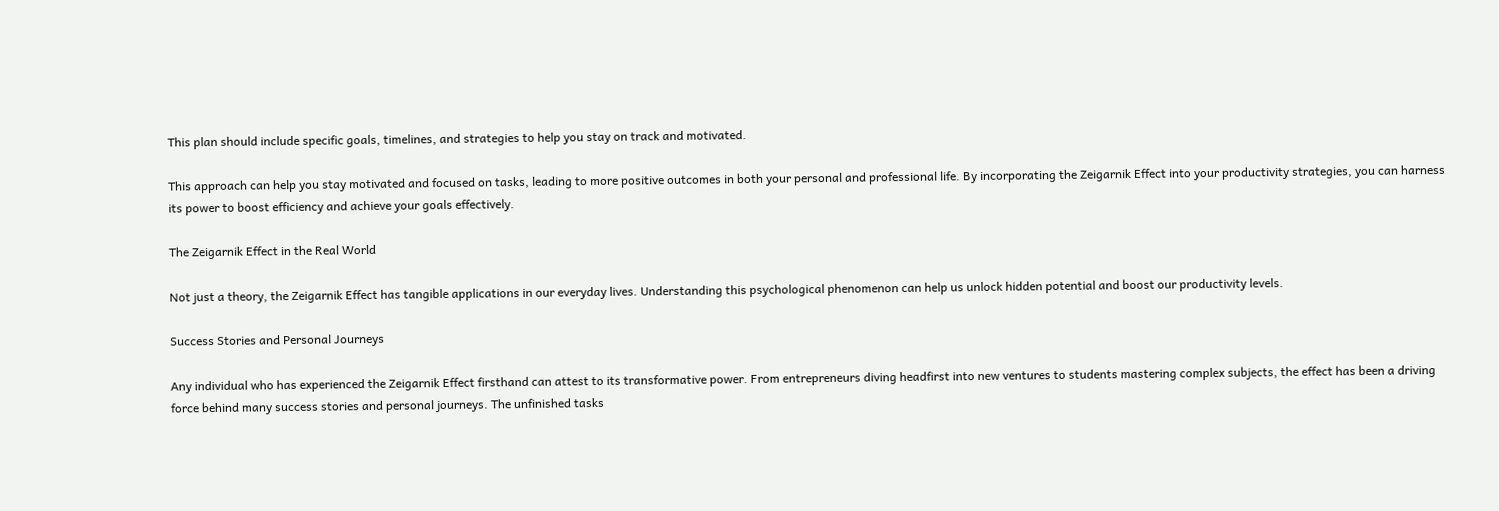This plan should include specific goals, timelines, and strategies to help you stay on track and motivated.

This approach can help you stay motivated and focused on tasks, leading to more positive outcomes in both your personal and professional life. By incorporating the Zeigarnik Effect into your productivity strategies, you can harness its power to boost efficiency and achieve your goals effectively.

The Zeigarnik Effect in the Real World

Not just a theory, the Zeigarnik Effect has tangible applications in our everyday lives. Understanding this psychological phenomenon can help us unlock hidden potential and boost our productivity levels.

Success Stories and Personal Journeys

Any individual who has experienced the Zeigarnik Effect firsthand can attest to its transformative power. From entrepreneurs diving headfirst into new ventures to students mastering complex subjects, the effect has been a driving force behind many success stories and personal journeys. The unfinished tasks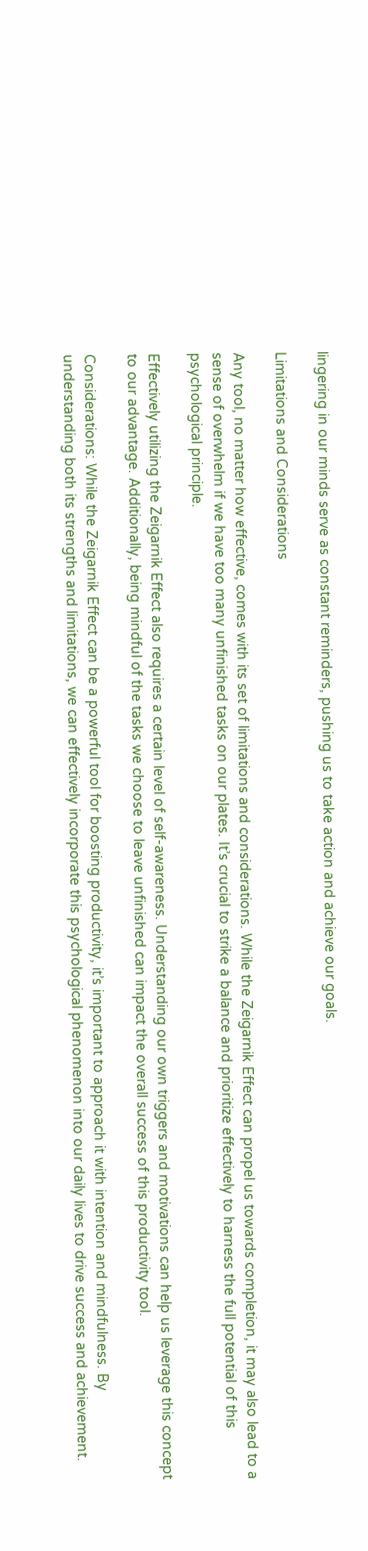lingering in our minds serve as constant reminders, pushing us to take action and achieve our goals.

Limitations and Considerations

Any tool, no matter how effective, comes with its set of limitations and considerations. While the Zeigarnik Effect can propel us towards completion, it may also lead to a sense of overwhelm if we have too many unfinished tasks on our plates. It’s crucial to strike a balance and prioritize effectively to harness the full potential of this psychological principle.

Effectively utilizing the Zeigarnik Effect also requires a certain level of self-awareness. Understanding our own triggers and motivations can help us leverage this concept to our advantage. Additionally, being mindful of the tasks we choose to leave unfinished can impact the overall success of this productivity tool.

Considerations: While the Zeigarnik Effect can be a powerful tool for boosting productivity, it’s important to approach it with intention and mindfulness. By understanding both its strengths and limitations, we can effectively incorporate this psychological phenomenon into our daily lives to drive success and achievement.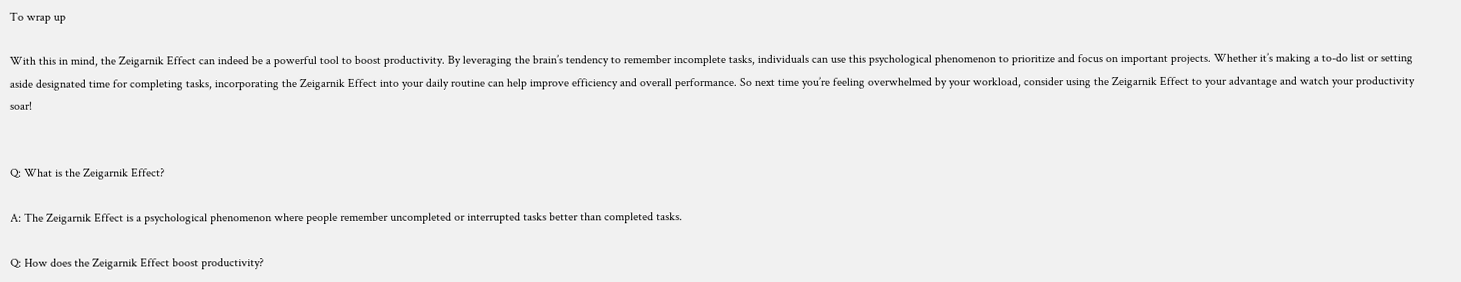To wrap up

With this in mind, the Zeigarnik Effect can indeed be a powerful tool to boost productivity. By leveraging the brain’s tendency to remember incomplete tasks, individuals can use this psychological phenomenon to prioritize and focus on important projects. Whether it’s making a to-do list or setting aside designated time for completing tasks, incorporating the Zeigarnik Effect into your daily routine can help improve efficiency and overall performance. So next time you’re feeling overwhelmed by your workload, consider using the Zeigarnik Effect to your advantage and watch your productivity soar!


Q: What is the Zeigarnik Effect?

A: The Zeigarnik Effect is a psychological phenomenon where people remember uncompleted or interrupted tasks better than completed tasks.

Q: How does the Zeigarnik Effect boost productivity?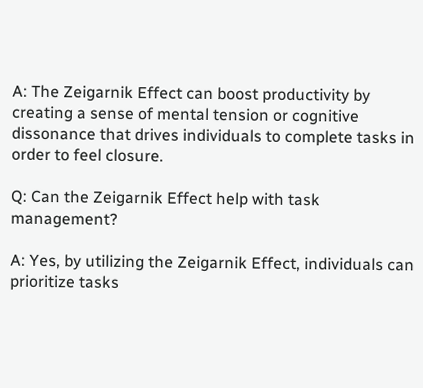A: The Zeigarnik Effect can boost productivity by creating a sense of mental tension or cognitive dissonance that drives individuals to complete tasks in order to feel closure.

Q: Can the Zeigarnik Effect help with task management?

A: Yes, by utilizing the Zeigarnik Effect, individuals can prioritize tasks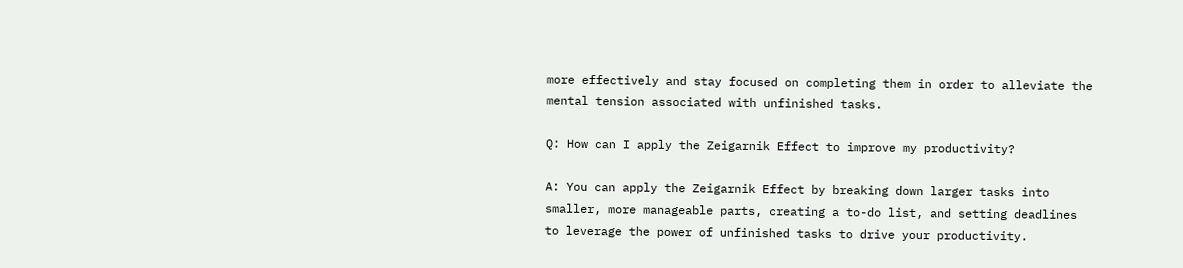more effectively and stay focused on completing them in order to alleviate the mental tension associated with unfinished tasks.

Q: How can I apply the Zeigarnik Effect to improve my productivity?

A: You can apply the Zeigarnik Effect by breaking down larger tasks into smaller, more manageable parts, creating a to-do list, and setting deadlines to leverage the power of unfinished tasks to drive your productivity.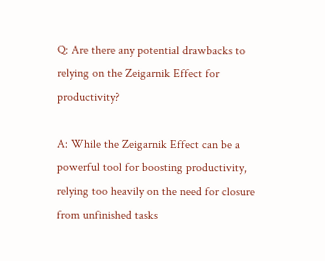Q: Are there any potential drawbacks to relying on the Zeigarnik Effect for productivity?

A: While the Zeigarnik Effect can be a powerful tool for boosting productivity, relying too heavily on the need for closure from unfinished tasks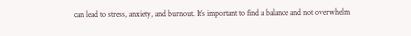can lead to stress, anxiety, and burnout. It’s important to find a balance and not overwhelm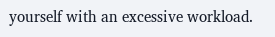yourself with an excessive workload.